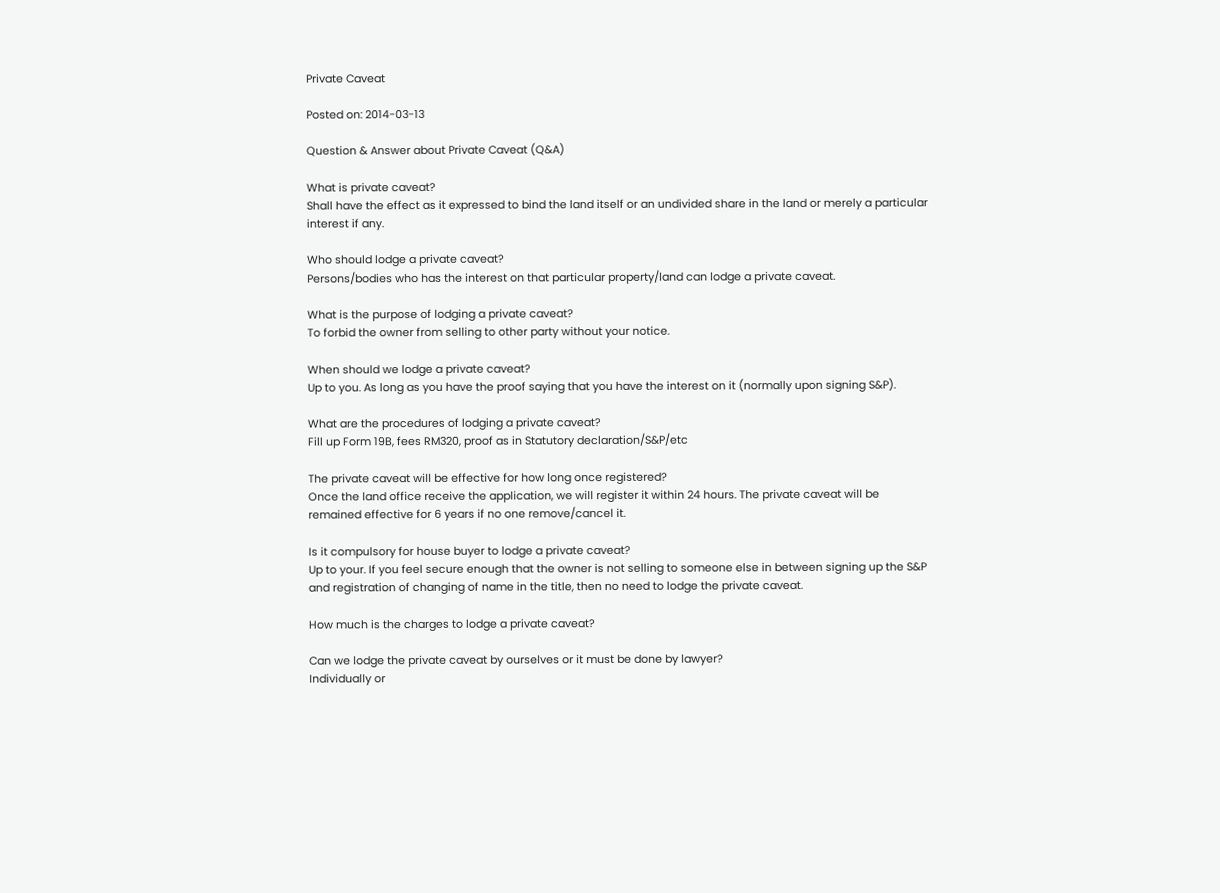Private Caveat

Posted on: 2014-03-13

Question & Answer about Private Caveat (Q&A)

What is private caveat?
Shall have the effect as it expressed to bind the land itself or an undivided share in the land or merely a particular interest if any.

Who should lodge a private caveat?
Persons/bodies who has the interest on that particular property/land can lodge a private caveat.

What is the purpose of lodging a private caveat?
To forbid the owner from selling to other party without your notice.

When should we lodge a private caveat?
Up to you. As long as you have the proof saying that you have the interest on it (normally upon signing S&P).

What are the procedures of lodging a private caveat?
Fill up Form 19B, fees RM320, proof as in Statutory declaration/S&P/etc

The private caveat will be effective for how long once registered?
Once the land office receive the application, we will register it within 24 hours. The private caveat will be remained effective for 6 years if no one remove/cancel it.

Is it compulsory for house buyer to lodge a private caveat?
Up to your. If you feel secure enough that the owner is not selling to someone else in between signing up the S&P and registration of changing of name in the title, then no need to lodge the private caveat.

How much is the charges to lodge a private caveat?

Can we lodge the private caveat by ourselves or it must be done by lawyer?
Individually or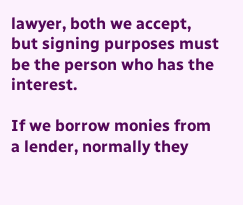lawyer, both we accept, but signing purposes must be the person who has the interest.

If we borrow monies from a lender, normally they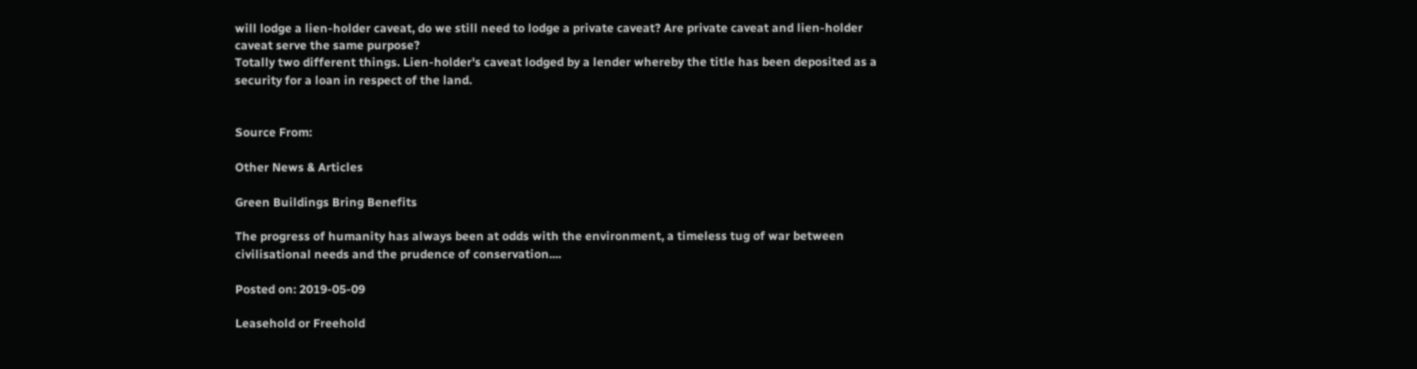will lodge a lien-holder caveat, do we still need to lodge a private caveat? Are private caveat and lien-holder caveat serve the same purpose?
Totally two different things. Lien-holder's caveat lodged by a lender whereby the title has been deposited as a security for a loan in respect of the land.


Source From:

Other News & Articles

Green Buildings Bring Benefits

The progress of humanity has always been at odds with the environment, a timeless tug of war between civilisational needs and the prudence of conservation....

Posted on: 2019-05-09

Leasehold or Freehold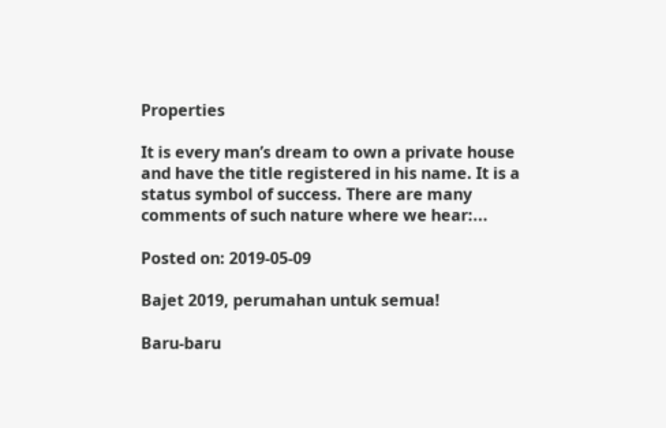Properties

It is every man’s dream to own a private house and have the title registered in his name. It is a status symbol of success. There are many comments of such nature where we hear:...

Posted on: 2019-05-09

Bajet 2019, perumahan untuk semua!

Baru-baru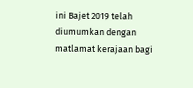ini Bajet 2019 telah diumumkan dengan matlamat kerajaan bagi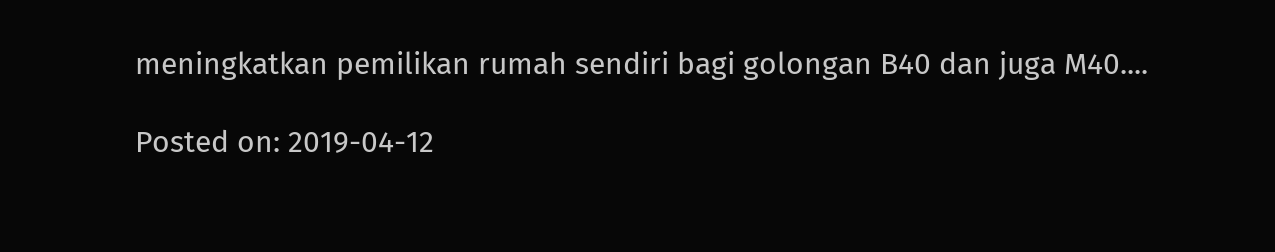meningkatkan pemilikan rumah sendiri bagi golongan B40 dan juga M40....

Posted on: 2019-04-12